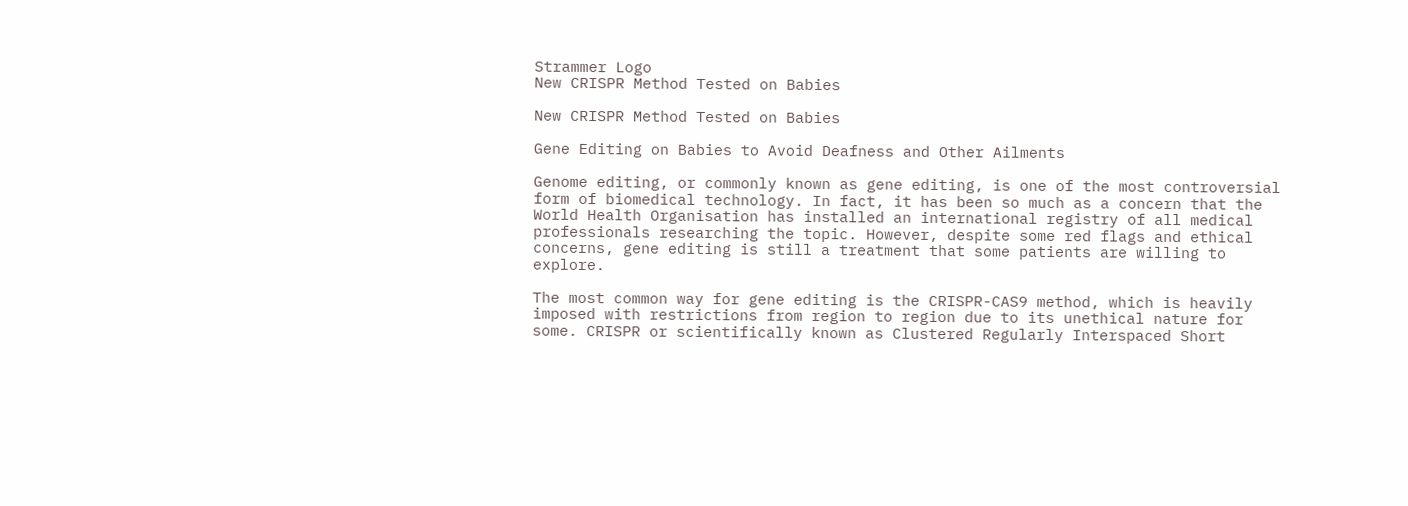Strammer Logo
New CRISPR Method Tested on Babies

New CRISPR Method Tested on Babies

Gene Editing on Babies to Avoid Deafness and Other Ailments

Genome editing, or commonly known as gene editing, is one of the most controversial form of biomedical technology. In fact, it has been so much as a concern that the World Health Organisation has installed an international registry of all medical professionals researching the topic. However, despite some red flags and ethical concerns, gene editing is still a treatment that some patients are willing to explore.

The most common way for gene editing is the CRISPR-CAS9 method, which is heavily imposed with restrictions from region to region due to its unethical nature for some. CRISPR or scientifically known as Clustered Regularly Interspaced Short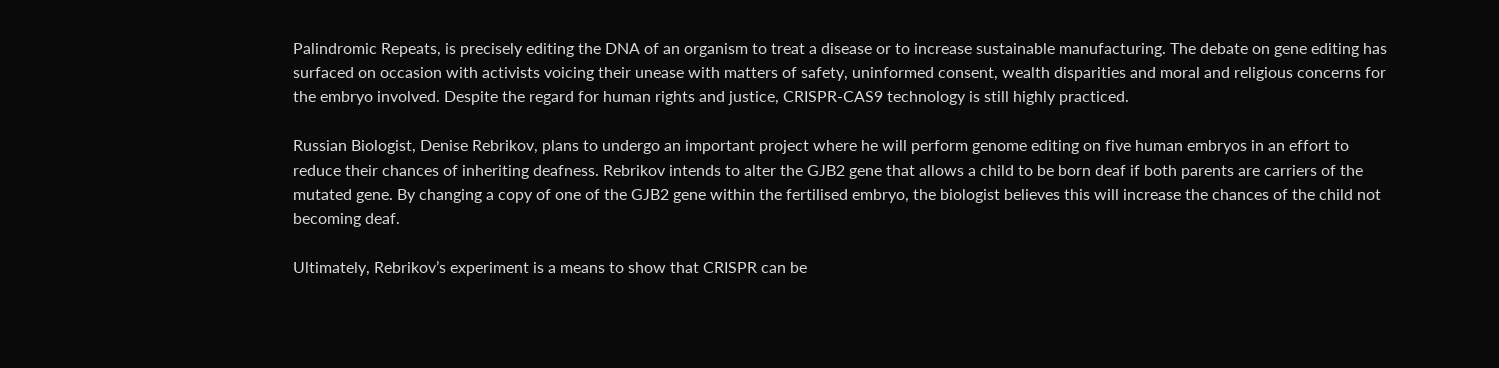Palindromic Repeats, is precisely editing the DNA of an organism to treat a disease or to increase sustainable manufacturing. The debate on gene editing has surfaced on occasion with activists voicing their unease with matters of safety, uninformed consent, wealth disparities and moral and religious concerns for the embryo involved. Despite the regard for human rights and justice, CRISPR-CAS9 technology is still highly practiced.

Russian Biologist, Denise Rebrikov, plans to undergo an important project where he will perform genome editing on five human embryos in an effort to reduce their chances of inheriting deafness. Rebrikov intends to alter the GJB2 gene that allows a child to be born deaf if both parents are carriers of the mutated gene. By changing a copy of one of the GJB2 gene within the fertilised embryo, the biologist believes this will increase the chances of the child not becoming deaf.

Ultimately, Rebrikov’s experiment is a means to show that CRISPR can be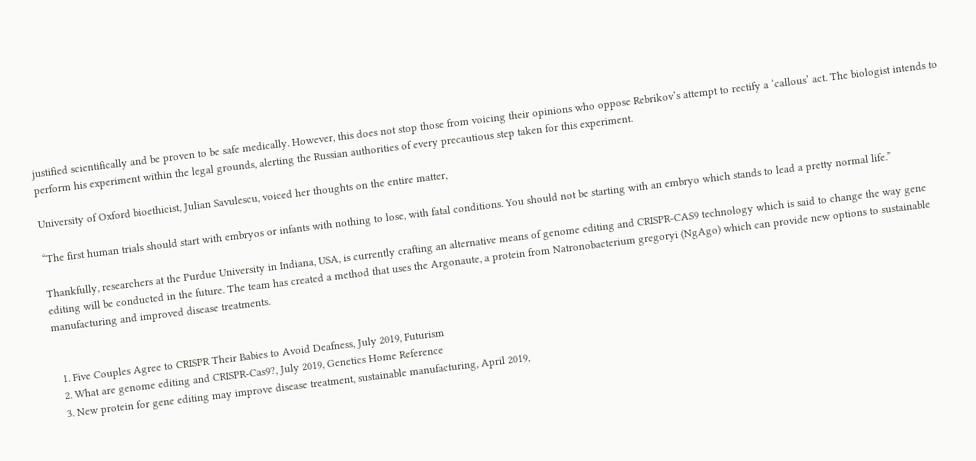justified scientifically and be proven to be safe medically. However, this does not stop those from voicing their opinions who oppose Rebrikov’s attempt to rectify a ‘callous’ act. The biologist intends to perform his experiment within the legal grounds, alerting the Russian authorities of every precautious step taken for this experiment.

University of Oxford bioethicist, Julian Savulescu, voiced her thoughts on the entire matter,

“The first human trials should start with embryos or infants with nothing to lose, with fatal conditions. You should not be starting with an embryo which stands to lead a pretty normal life.”

Thankfully, researchers at the Purdue University in Indiana, USA, is currently crafting an alternative means of genome editing and CRISPR-CAS9 technology which is said to change the way gene editing will be conducted in the future. The team has created a method that uses the Argonaute, a protein from Natronobacterium gregoryi (NgAgo) which can provide new options to sustainable manufacturing and improved disease treatments.


  1. Five Couples Agree to CRISPR Their Babies to Avoid Deafness, July 2019, Futurism
  2. What are genome editing and CRISPR-Cas9?, July 2019, Genetics Home Reference
  3. New protein for gene editing may improve disease treatment, sustainable manufacturing, April 2019,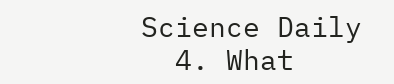Science Daily
  4. What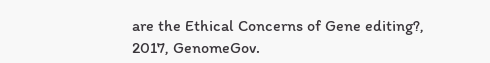are the Ethical Concerns of Gene editing?, 2017, GenomeGov.